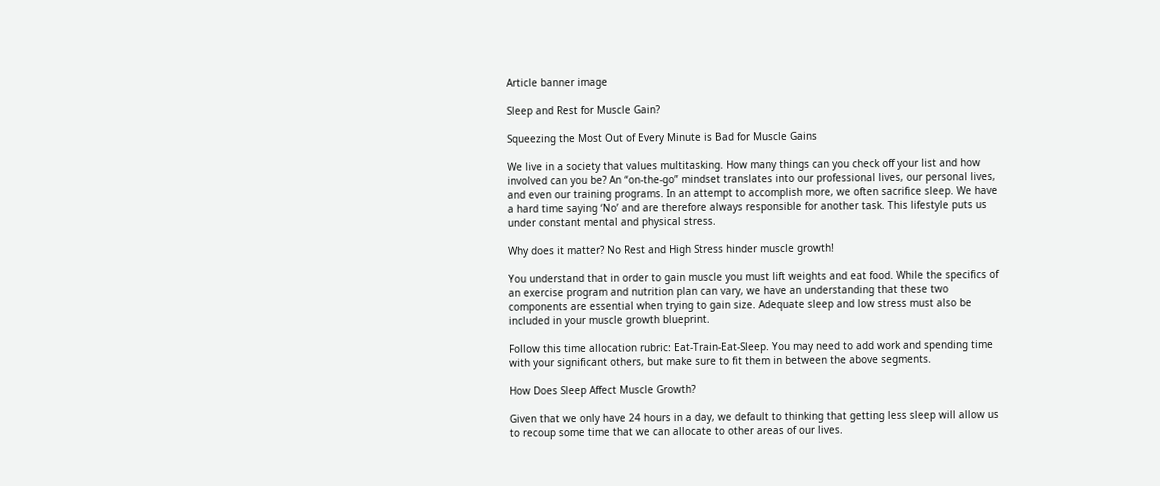Article banner image

Sleep and Rest for Muscle Gain?

Squeezing the Most Out of Every Minute is Bad for Muscle Gains

We live in a society that values multitasking. How many things can you check off your list and how involved can you be? An “on-the-go” mindset translates into our professional lives, our personal lives, and even our training programs. In an attempt to accomplish more, we often sacrifice sleep. We have a hard time saying ‘No’ and are therefore always responsible for another task. This lifestyle puts us under constant mental and physical stress.

Why does it matter? No Rest and High Stress hinder muscle growth!

You understand that in order to gain muscle you must lift weights and eat food. While the specifics of an exercise program and nutrition plan can vary, we have an understanding that these two components are essential when trying to gain size. Adequate sleep and low stress must also be included in your muscle growth blueprint.

Follow this time allocation rubric: Eat-Train-Eat-Sleep. You may need to add work and spending time with your significant others, but make sure to fit them in between the above segments.

How Does Sleep Affect Muscle Growth?

Given that we only have 24 hours in a day, we default to thinking that getting less sleep will allow us to recoup some time that we can allocate to other areas of our lives.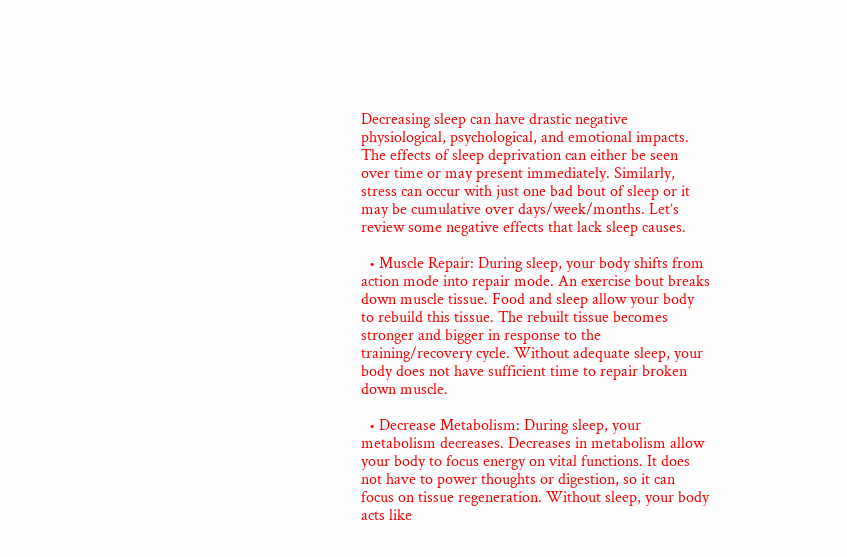Decreasing sleep can have drastic negative physiological, psychological, and emotional impacts. The effects of sleep deprivation can either be seen over time or may present immediately. Similarly, stress can occur with just one bad bout of sleep or it may be cumulative over days/week/months. Let’s review some negative effects that lack sleep causes.

  • Muscle Repair: During sleep, your body shifts from action mode into repair mode. An exercise bout breaks down muscle tissue. Food and sleep allow your body to rebuild this tissue. The rebuilt tissue becomes stronger and bigger in response to the training/recovery cycle. Without adequate sleep, your body does not have sufficient time to repair broken down muscle.

  • Decrease Metabolism: During sleep, your metabolism decreases. Decreases in metabolism allow your body to focus energy on vital functions. It does not have to power thoughts or digestion, so it can focus on tissue regeneration. Without sleep, your body acts like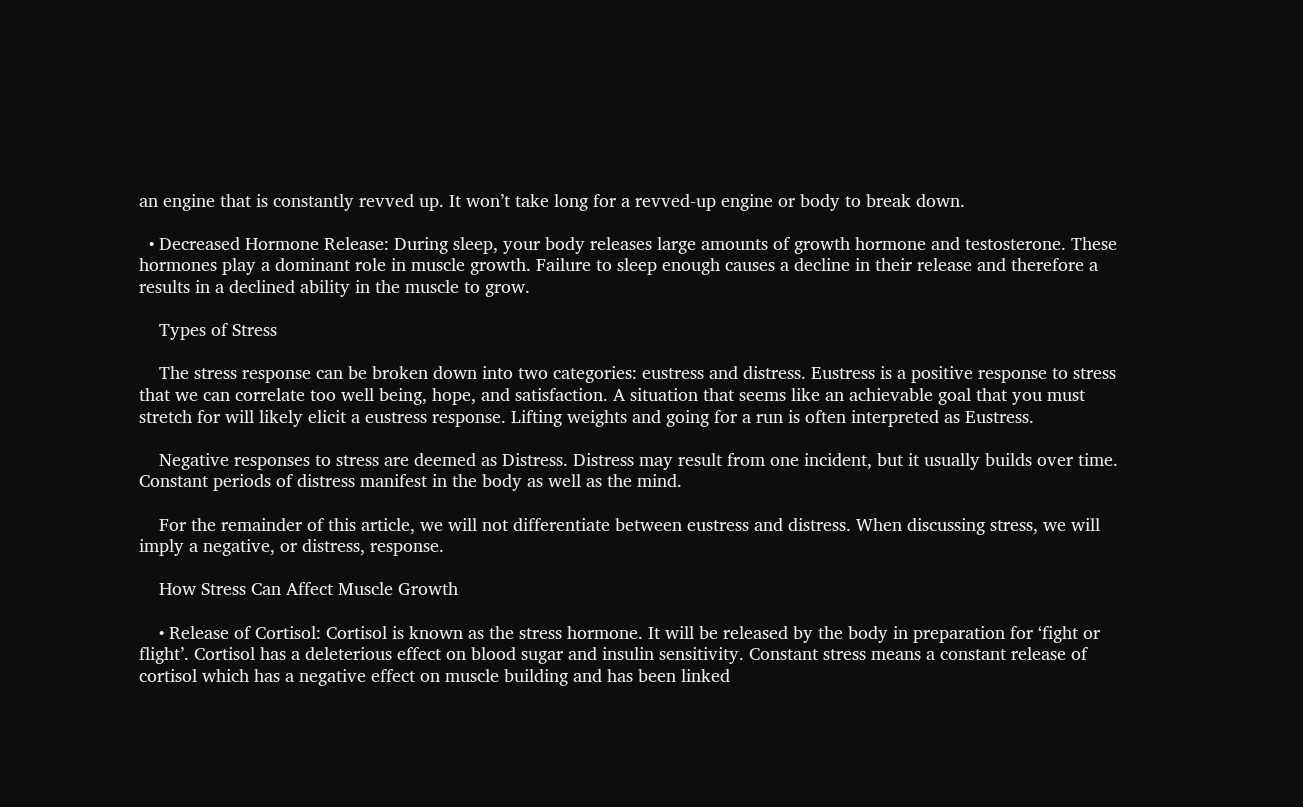an engine that is constantly revved up. It won’t take long for a revved-up engine or body to break down.

  • Decreased Hormone Release: During sleep, your body releases large amounts of growth hormone and testosterone. These hormones play a dominant role in muscle growth. Failure to sleep enough causes a decline in their release and therefore a results in a declined ability in the muscle to grow.

    Types of Stress

    The stress response can be broken down into two categories: eustress and distress. Eustress is a positive response to stress that we can correlate too well being, hope, and satisfaction. A situation that seems like an achievable goal that you must stretch for will likely elicit a eustress response. Lifting weights and going for a run is often interpreted as Eustress.

    Negative responses to stress are deemed as Distress. Distress may result from one incident, but it usually builds over time. Constant periods of distress manifest in the body as well as the mind.

    For the remainder of this article, we will not differentiate between eustress and distress. When discussing stress, we will imply a negative, or distress, response.

    How Stress Can Affect Muscle Growth

    • Release of Cortisol: Cortisol is known as the stress hormone. It will be released by the body in preparation for ‘fight or flight’. Cortisol has a deleterious effect on blood sugar and insulin sensitivity. Constant stress means a constant release of cortisol which has a negative effect on muscle building and has been linked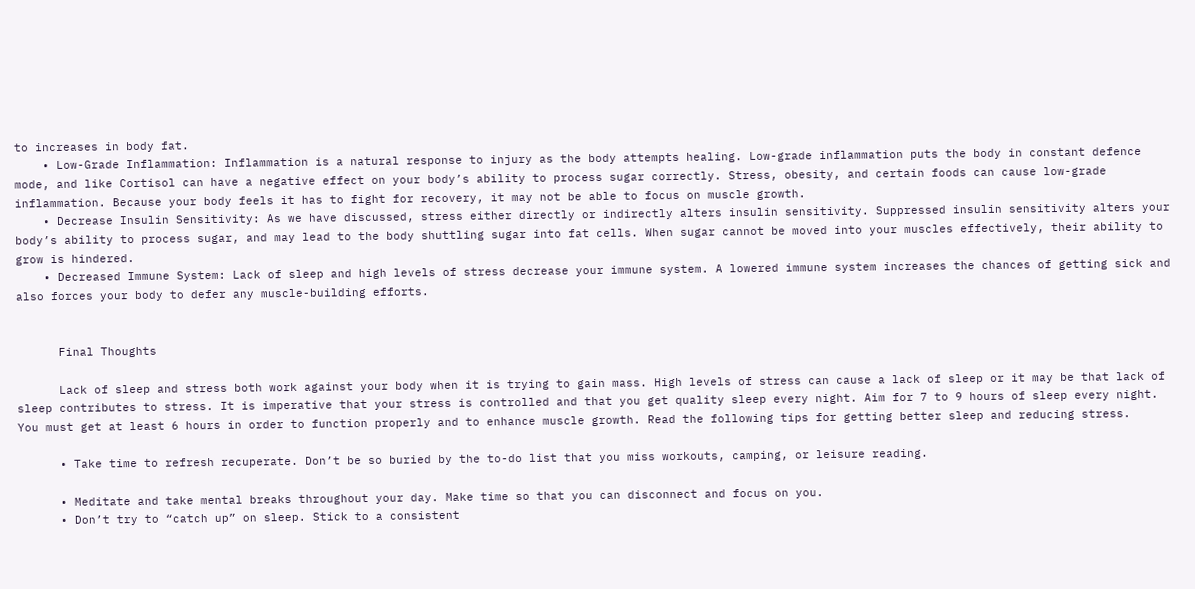to increases in body fat.
    • Low-Grade Inflammation: Inflammation is a natural response to injury as the body attempts healing. Low-grade inflammation puts the body in constant defence mode, and like Cortisol can have a negative effect on your body’s ability to process sugar correctly. Stress, obesity, and certain foods can cause low-grade inflammation. Because your body feels it has to fight for recovery, it may not be able to focus on muscle growth.
    • Decrease Insulin Sensitivity: As we have discussed, stress either directly or indirectly alters insulin sensitivity. Suppressed insulin sensitivity alters your body’s ability to process sugar, and may lead to the body shuttling sugar into fat cells. When sugar cannot be moved into your muscles effectively, their ability to grow is hindered.
    • Decreased Immune System: Lack of sleep and high levels of stress decrease your immune system. A lowered immune system increases the chances of getting sick and also forces your body to defer any muscle-building efforts.


      Final Thoughts

      Lack of sleep and stress both work against your body when it is trying to gain mass. High levels of stress can cause a lack of sleep or it may be that lack of sleep contributes to stress. It is imperative that your stress is controlled and that you get quality sleep every night. Aim for 7 to 9 hours of sleep every night. You must get at least 6 hours in order to function properly and to enhance muscle growth. Read the following tips for getting better sleep and reducing stress.

      • Take time to refresh recuperate. Don’t be so buried by the to-do list that you miss workouts, camping, or leisure reading.

      • Meditate and take mental breaks throughout your day. Make time so that you can disconnect and focus on you.
      • Don’t try to “catch up” on sleep. Stick to a consistent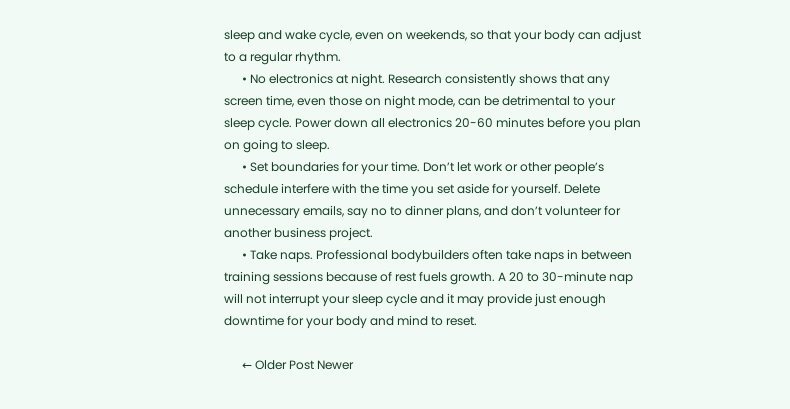sleep and wake cycle, even on weekends, so that your body can adjust to a regular rhythm.
      • No electronics at night. Research consistently shows that any screen time, even those on night mode, can be detrimental to your sleep cycle. Power down all electronics 20-60 minutes before you plan on going to sleep.
      • Set boundaries for your time. Don’t let work or other people’s schedule interfere with the time you set aside for yourself. Delete unnecessary emails, say no to dinner plans, and don’t volunteer for another business project.
      • Take naps. Professional bodybuilders often take naps in between training sessions because of rest fuels growth. A 20 to 30-minute nap will not interrupt your sleep cycle and it may provide just enough downtime for your body and mind to reset.

      ← Older Post Newer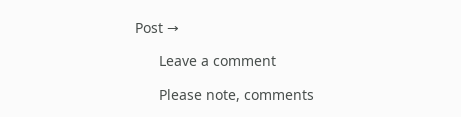Post →

      Leave a comment

      Please note, comments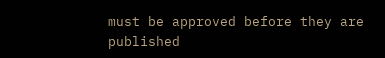must be approved before they are published